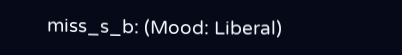miss_s_b: (Mood: Liberal)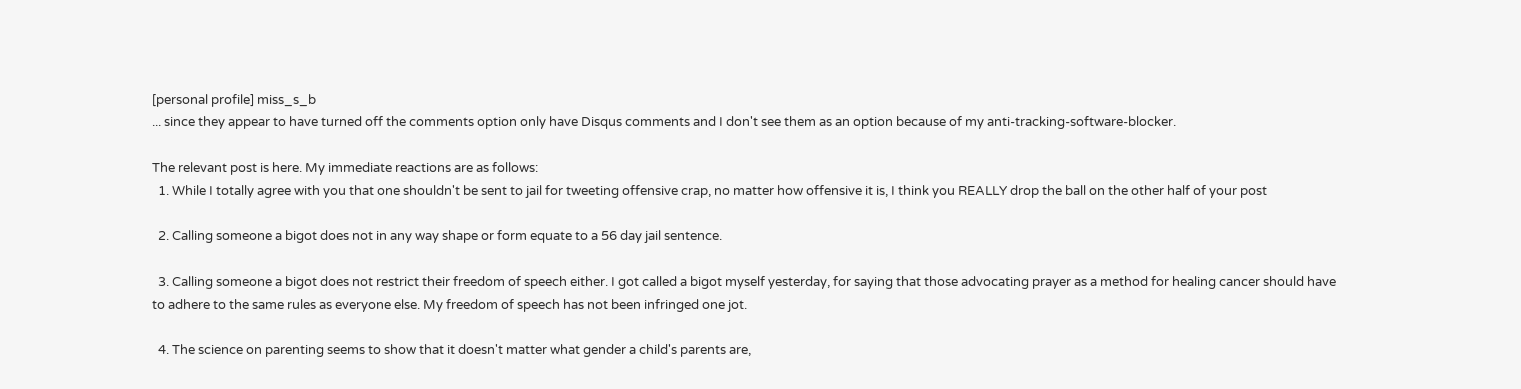[personal profile] miss_s_b
... since they appear to have turned off the comments option only have Disqus comments and I don't see them as an option because of my anti-tracking-software-blocker.

The relevant post is here. My immediate reactions are as follows:
  1. While I totally agree with you that one shouldn't be sent to jail for tweeting offensive crap, no matter how offensive it is, I think you REALLY drop the ball on the other half of your post

  2. Calling someone a bigot does not in any way shape or form equate to a 56 day jail sentence.

  3. Calling someone a bigot does not restrict their freedom of speech either. I got called a bigot myself yesterday, for saying that those advocating prayer as a method for healing cancer should have to adhere to the same rules as everyone else. My freedom of speech has not been infringed one jot.

  4. The science on parenting seems to show that it doesn't matter what gender a child's parents are,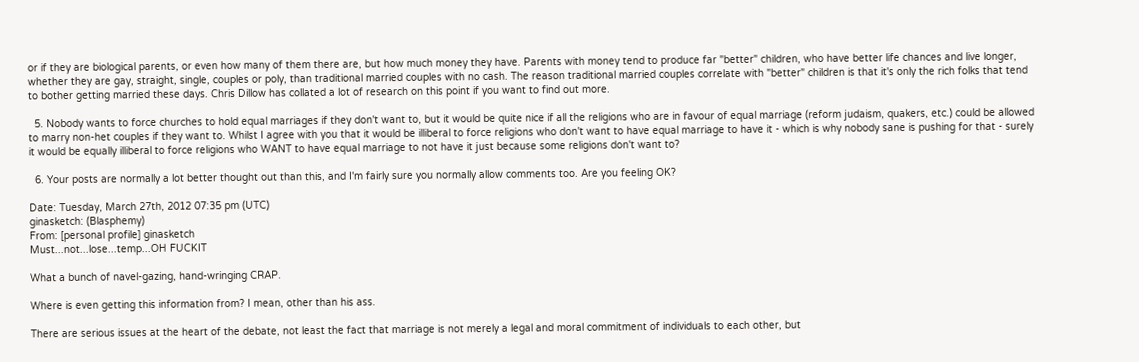or if they are biological parents, or even how many of them there are, but how much money they have. Parents with money tend to produce far "better" children, who have better life chances and live longer, whether they are gay, straight, single, couples or poly, than traditional married couples with no cash. The reason traditional married couples correlate with "better" children is that it's only the rich folks that tend to bother getting married these days. Chris Dillow has collated a lot of research on this point if you want to find out more.

  5. Nobody wants to force churches to hold equal marriages if they don't want to, but it would be quite nice if all the religions who are in favour of equal marriage (reform judaism, quakers, etc.) could be allowed to marry non-het couples if they want to. Whilst I agree with you that it would be illiberal to force religions who don't want to have equal marriage to have it - which is why nobody sane is pushing for that - surely it would be equally illiberal to force religions who WANT to have equal marriage to not have it just because some religions don't want to?

  6. Your posts are normally a lot better thought out than this, and I'm fairly sure you normally allow comments too. Are you feeling OK?

Date: Tuesday, March 27th, 2012 07:35 pm (UTC)
ginasketch: (Blasphemy)
From: [personal profile] ginasketch
Must...not...lose...temp...OH FUCKIT

What a bunch of navel-gazing, hand-wringing CRAP.

Where is even getting this information from? I mean, other than his ass.

There are serious issues at the heart of the debate, not least the fact that marriage is not merely a legal and moral commitment of individuals to each other, but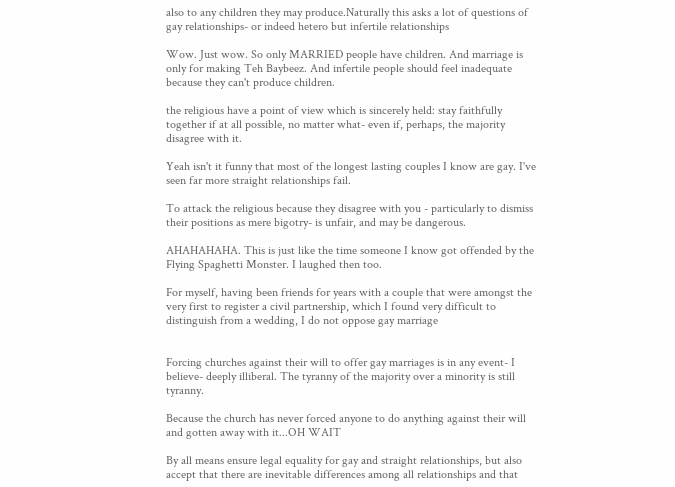also to any children they may produce.Naturally this asks a lot of questions of gay relationships- or indeed hetero but infertile relationships

Wow. Just wow. So only MARRIED people have children. And marriage is only for making Teh Baybeez. And infertile people should feel inadequate because they can't produce children.

the religious have a point of view which is sincerely held: stay faithfully together if at all possible, no matter what- even if, perhaps, the majority disagree with it.

Yeah isn't it funny that most of the longest lasting couples I know are gay. I've seen far more straight relationships fail.

To attack the religious because they disagree with you - particularly to dismiss their positions as mere bigotry- is unfair, and may be dangerous.

AHAHAHAHA. This is just like the time someone I know got offended by the Flying Spaghetti Monster. I laughed then too.

For myself, having been friends for years with a couple that were amongst the very first to register a civil partnership, which I found very difficult to distinguish from a wedding, I do not oppose gay marriage


Forcing churches against their will to offer gay marriages is in any event- I believe- deeply illiberal. The tyranny of the majority over a minority is still tyranny.

Because the church has never forced anyone to do anything against their will and gotten away with it...OH WAIT

By all means ensure legal equality for gay and straight relationships, but also accept that there are inevitable differences among all relationships and that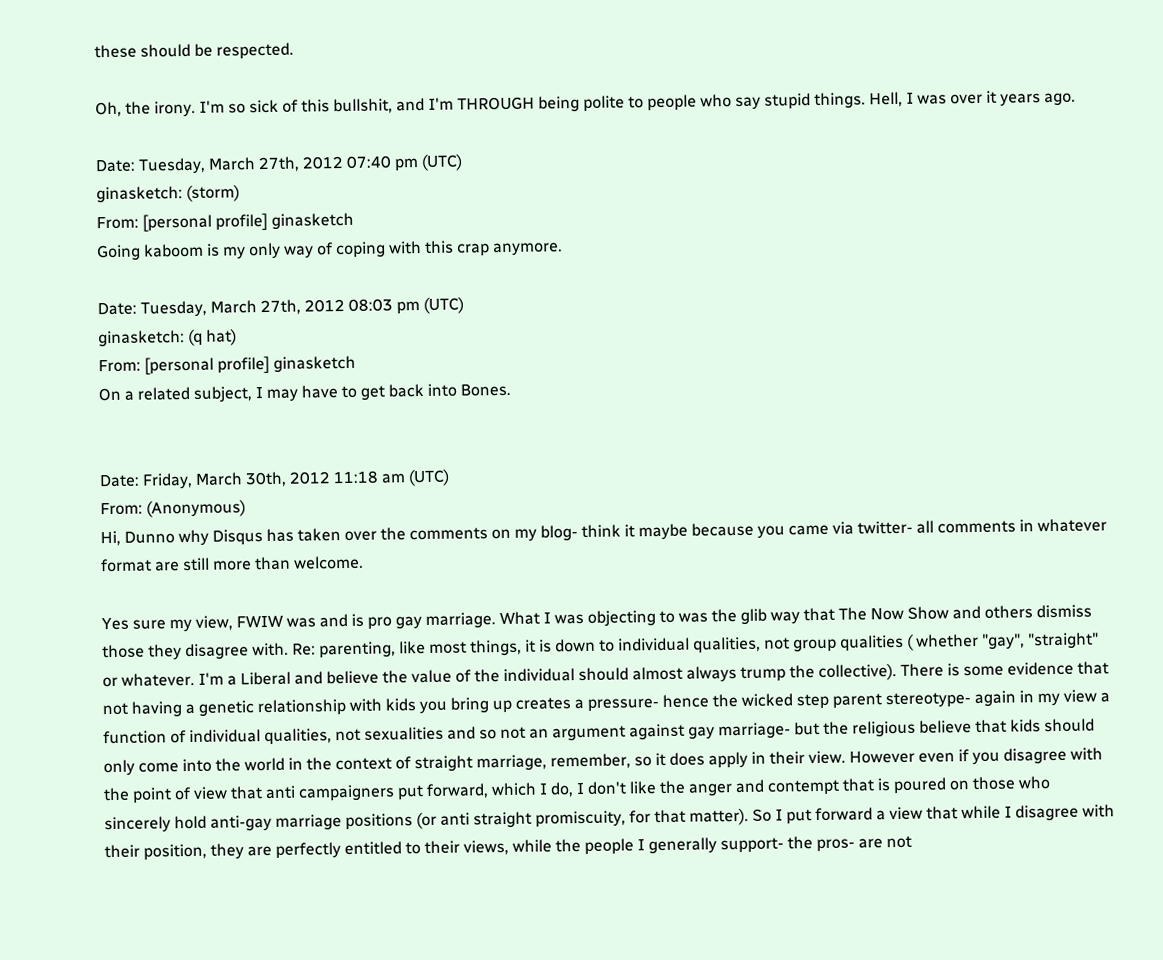these should be respected.

Oh, the irony. I'm so sick of this bullshit, and I'm THROUGH being polite to people who say stupid things. Hell, I was over it years ago.

Date: Tuesday, March 27th, 2012 07:40 pm (UTC)
ginasketch: (storm)
From: [personal profile] ginasketch
Going kaboom is my only way of coping with this crap anymore.

Date: Tuesday, March 27th, 2012 08:03 pm (UTC)
ginasketch: (q hat)
From: [personal profile] ginasketch
On a related subject, I may have to get back into Bones.


Date: Friday, March 30th, 2012 11:18 am (UTC)
From: (Anonymous)
Hi, Dunno why Disqus has taken over the comments on my blog- think it maybe because you came via twitter- all comments in whatever format are still more than welcome.

Yes sure my view, FWIW was and is pro gay marriage. What I was objecting to was the glib way that The Now Show and others dismiss those they disagree with. Re: parenting, like most things, it is down to individual qualities, not group qualities ( whether "gay", "straight" or whatever. I'm a Liberal and believe the value of the individual should almost always trump the collective). There is some evidence that not having a genetic relationship with kids you bring up creates a pressure- hence the wicked step parent stereotype- again in my view a function of individual qualities, not sexualities and so not an argument against gay marriage- but the religious believe that kids should only come into the world in the context of straight marriage, remember, so it does apply in their view. However even if you disagree with the point of view that anti campaigners put forward, which I do, I don't like the anger and contempt that is poured on those who sincerely hold anti-gay marriage positions (or anti straight promiscuity, for that matter). So I put forward a view that while I disagree with their position, they are perfectly entitled to their views, while the people I generally support- the pros- are not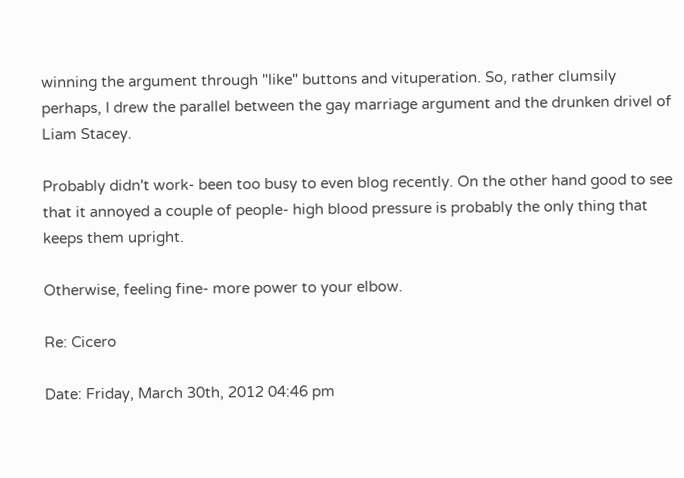winning the argument through "like" buttons and vituperation. So, rather clumsily perhaps, I drew the parallel between the gay marriage argument and the drunken drivel of Liam Stacey.

Probably didn't work- been too busy to even blog recently. On the other hand good to see that it annoyed a couple of people- high blood pressure is probably the only thing that keeps them upright.

Otherwise, feeling fine- more power to your elbow.

Re: Cicero

Date: Friday, March 30th, 2012 04:46 pm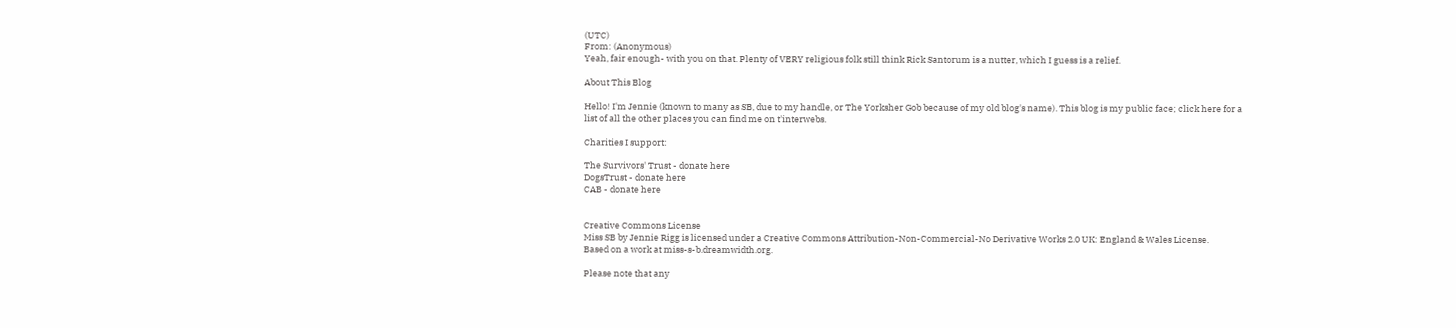(UTC)
From: (Anonymous)
Yeah, fair enough- with you on that. Plenty of VERY religious folk still think Rick Santorum is a nutter, which I guess is a relief.

About This Blog

Hello! I'm Jennie (known to many as SB, due to my handle, or The Yorksher Gob because of my old blog's name). This blog is my public face; click here for a list of all the other places you can find me on t'interwebs.

Charities I support:

The Survivors' Trust - donate here
DogsTrust - donate here
CAB - donate here


Creative Commons License
Miss SB by Jennie Rigg is licensed under a Creative Commons Attribution-Non-Commercial-No Derivative Works 2.0 UK: England & Wales License.
Based on a work at miss-s-b.dreamwidth.org.

Please note that any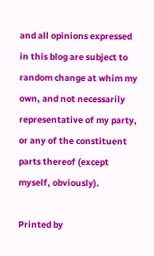and all opinions expressed in this blog are subject to random change at whim my own, and not necessarily representative of my party, or any of the constituent parts thereof (except myself, obviously).

Printed by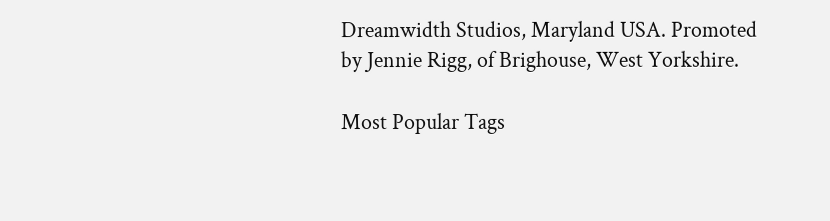Dreamwidth Studios, Maryland USA. Promoted by Jennie Rigg, of Brighouse, West Yorkshire.

Most Popular Tags